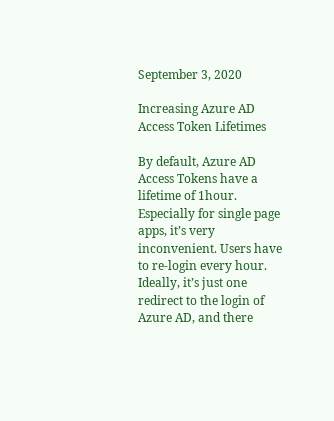September 3, 2020

Increasing Azure AD Access Token Lifetimes

By default, Azure AD Access Tokens have a lifetime of 1hour. Especially for single page apps, it’s very inconvenient. Users have to re-login every hour. Ideally, it’s just one redirect to the login of Azure AD, and there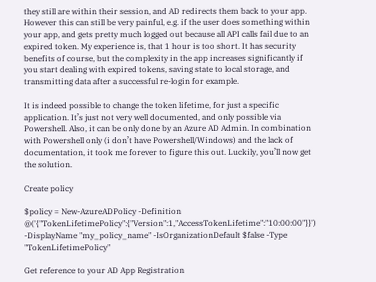they still are within their session, and AD redirects them back to your app. However this can still be very painful, e.g. if the user does something within your app, and gets pretty much logged out because all API calls fail due to an expired token. My experience is, that 1 hour is too short. It has security benefits of course, but the complexity in the app increases significantly if you start dealing with expired tokens, saving state to local storage, and transmitting data after a successful re-login for example.

It is indeed possible to change the token lifetime, for just a specific application. It’s just not very well documented, and only possible via Powershell. Also, it can be only done by an Azure AD Admin. In combination with Powershell only (i don’t have Powershell/Windows) and the lack of documentation, it took me forever to figure this out. Luckily, you’ll now get the solution.

Create policy

$policy = New-AzureADPolicy -Definition @('{"TokenLifetimePolicy":{"Version":1,"AccessTokenLifetime":"10:00:00"}}') -DisplayName "my_policy_name" -IsOrganizationDefault $false -Type "TokenLifetimePolicy"

Get reference to your AD App Registration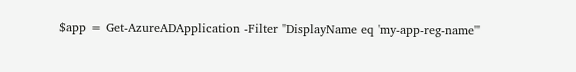$app = Get-AzureADApplication -Filter "DisplayName eq 'my-app-reg-name'"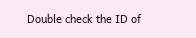Double check the ID of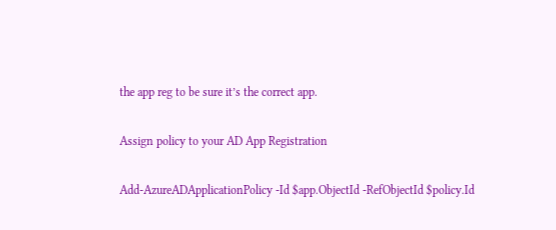the app reg to be sure it’s the correct app.

Assign policy to your AD App Registration

Add-AzureADApplicationPolicy -Id $app.ObjectId -RefObjectId $policy.Id